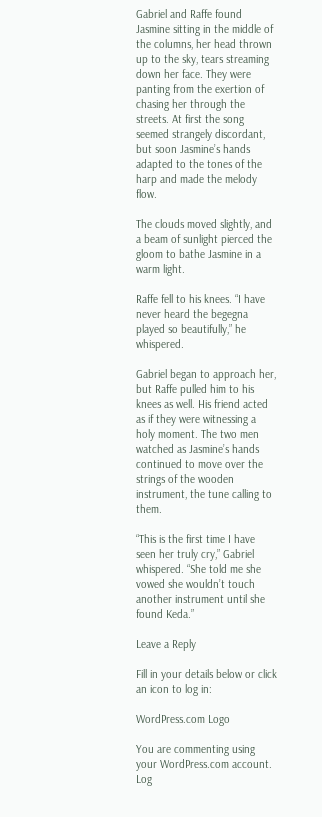Gabriel and Raffe found Jasmine sitting in the middle of the columns, her head thrown up to the sky, tears streaming down her face. They were panting from the exertion of chasing her through the streets. At first the song seemed strangely discordant, but soon Jasmine’s hands adapted to the tones of the harp and made the melody flow.

The clouds moved slightly, and a beam of sunlight pierced the gloom to bathe Jasmine in a warm light.

Raffe fell to his knees. “I have never heard the begegna played so beautifully,” he whispered.

Gabriel began to approach her, but Raffe pulled him to his knees as well. His friend acted as if they were witnessing a holy moment. The two men watched as Jasmine’s hands continued to move over the strings of the wooden instrument, the tune calling to them.

“This is the first time I have seen her truly cry,” Gabriel whispered. “She told me she vowed she wouldn’t touch another instrument until she found Keda.”

Leave a Reply

Fill in your details below or click an icon to log in:

WordPress.com Logo

You are commenting using your WordPress.com account. Log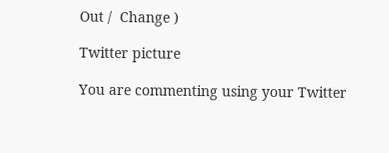Out /  Change )

Twitter picture

You are commenting using your Twitter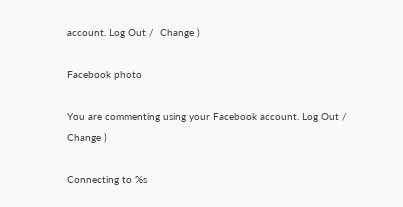account. Log Out /  Change )

Facebook photo

You are commenting using your Facebook account. Log Out /  Change )

Connecting to %s